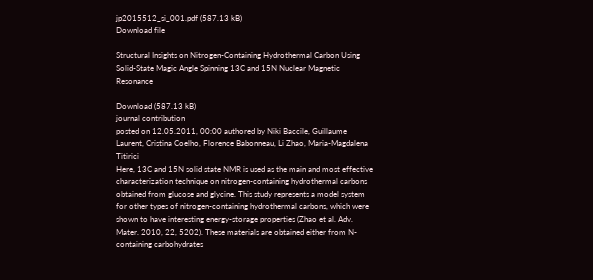jp2015512_si_001.pdf (587.13 kB)
Download file

Structural Insights on Nitrogen-Containing Hydrothermal Carbon Using Solid-State Magic Angle Spinning 13C and 15N Nuclear Magnetic Resonance

Download (587.13 kB)
journal contribution
posted on 12.05.2011, 00:00 authored by Niki Baccile, Guillaume Laurent, Cristina Coelho, Florence Babonneau, Li Zhao, Maria-Magdalena Titirici
Here, 13C and 15N solid state NMR is used as the main and most effective characterization technique on nitrogen-containing hydrothermal carbons obtained from glucose and glycine. This study represents a model system for other types of nitrogen-containing hydrothermal carbons, which were shown to have interesting energy-storage properties (Zhao et al. Adv. Mater. 2010, 22, 5202). These materials are obtained either from N-containing carbohydrates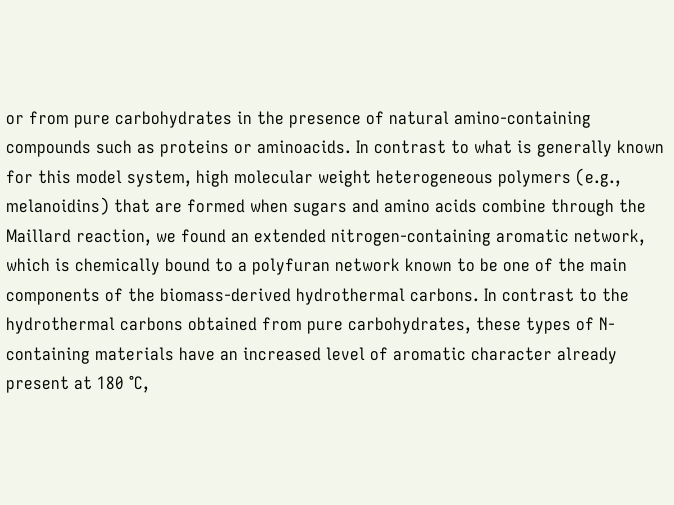or from pure carbohydrates in the presence of natural amino-containing compounds such as proteins or aminoacids. In contrast to what is generally known for this model system, high molecular weight heterogeneous polymers (e.g., melanoidins) that are formed when sugars and amino acids combine through the Maillard reaction, we found an extended nitrogen-containing aromatic network, which is chemically bound to a polyfuran network known to be one of the main components of the biomass-derived hydrothermal carbons. In contrast to the hydrothermal carbons obtained from pure carbohydrates, these types of N-containing materials have an increased level of aromatic character already present at 180 °C,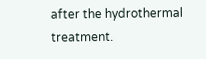after the hydrothermal treatment.